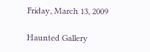Friday, March 13, 2009

Haunted Gallery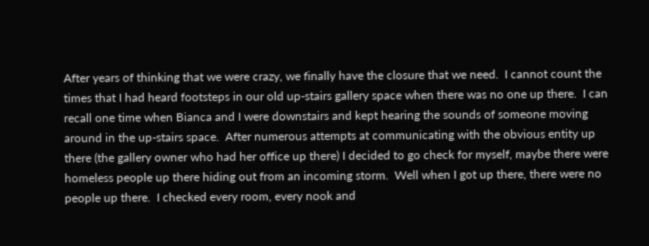After years of thinking that we were crazy, we finally have the closure that we need.  I cannot count the times that I had heard footsteps in our old up-stairs gallery space when there was no one up there.  I can recall one time when Bianca and I were downstairs and kept hearing the sounds of someone moving around in the up-stairs space.  After numerous attempts at communicating with the obvious entity up there (the gallery owner who had her office up there) I decided to go check for myself, maybe there were homeless people up there hiding out from an incoming storm.  Well when I got up there, there were no people up there.  I checked every room, every nook and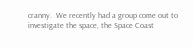cranny.  We recently had a group come out to investigate the space, the Space Coast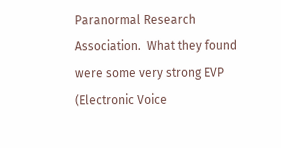Paranormal Research Association.  What they found were some very strong EVP (Electronic Voice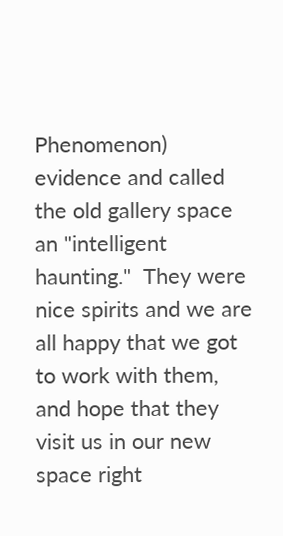Phenomenon) evidence and called the old gallery space an "intelligent haunting."  They were nice spirits and we are all happy that we got to work with them, and hope that they visit us in our new space right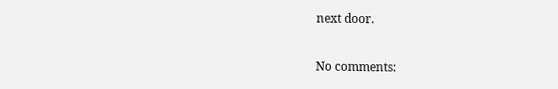next door.

No comments: